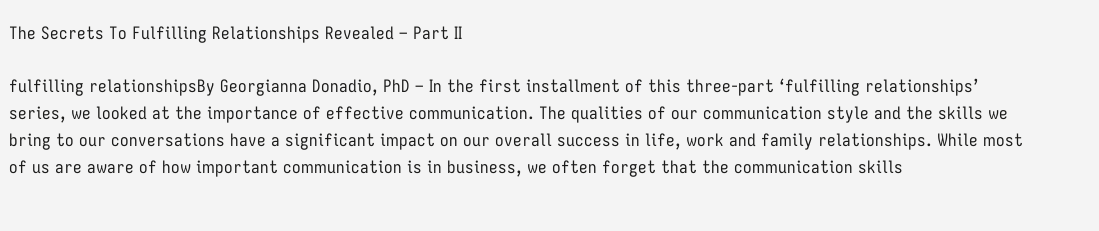The Secrets To Fulfilling Relationships Revealed – Part II

fulfilling relationshipsBy Georgianna Donadio, PhD – In the first installment of this three-part ‘fulfilling relationships’ series, we looked at the importance of effective communication. The qualities of our communication style and the skills we bring to our conversations have a significant impact on our overall success in life, work and family relationships. While most of us are aware of how important communication is in business, we often forget that the communication skills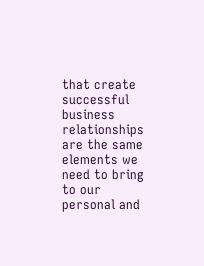that create successful business relationships are the same elements we need to bring to our personal and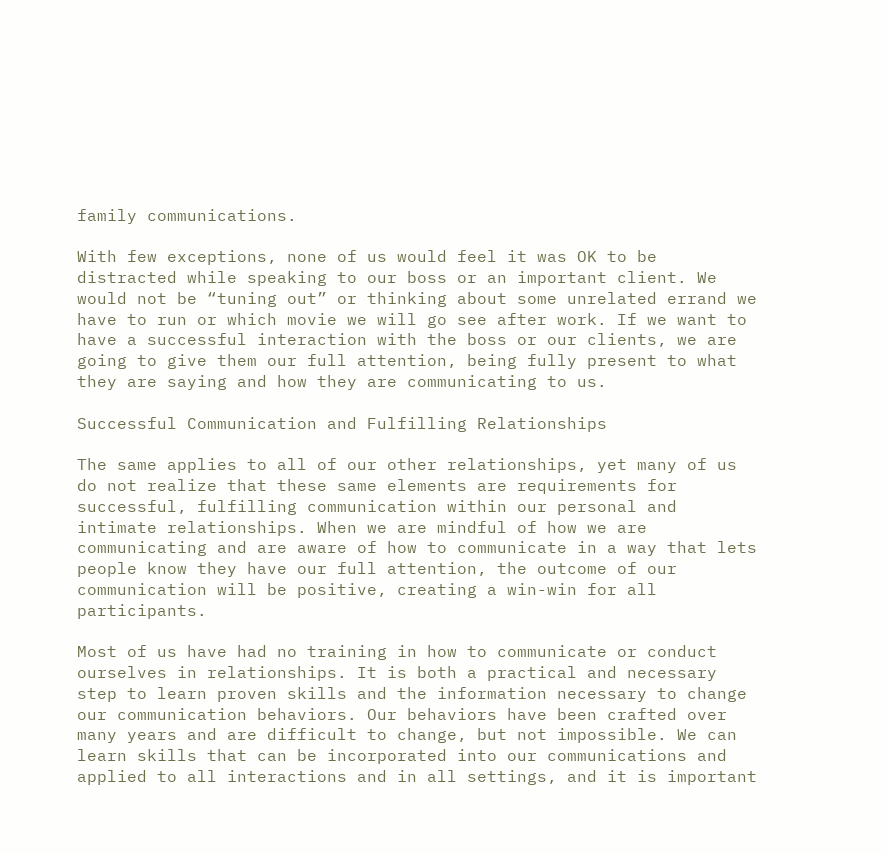family communications.

With few exceptions, none of us would feel it was OK to be distracted while speaking to our boss or an important client. We would not be “tuning out” or thinking about some unrelated errand we have to run or which movie we will go see after work. If we want to have a successful interaction with the boss or our clients, we are going to give them our full attention, being fully present to what they are saying and how they are communicating to us.

Successful Communication and Fulfilling Relationships

The same applies to all of our other relationships, yet many of us do not realize that these same elements are requirements for successful, fulfilling communication within our personal and intimate relationships. When we are mindful of how we are communicating and are aware of how to communicate in a way that lets people know they have our full attention, the outcome of our communication will be positive, creating a win-win for all participants.

Most of us have had no training in how to communicate or conduct ourselves in relationships. It is both a practical and necessary step to learn proven skills and the information necessary to change our communication behaviors. Our behaviors have been crafted over many years and are difficult to change, but not impossible. We can learn skills that can be incorporated into our communications and applied to all interactions and in all settings, and it is important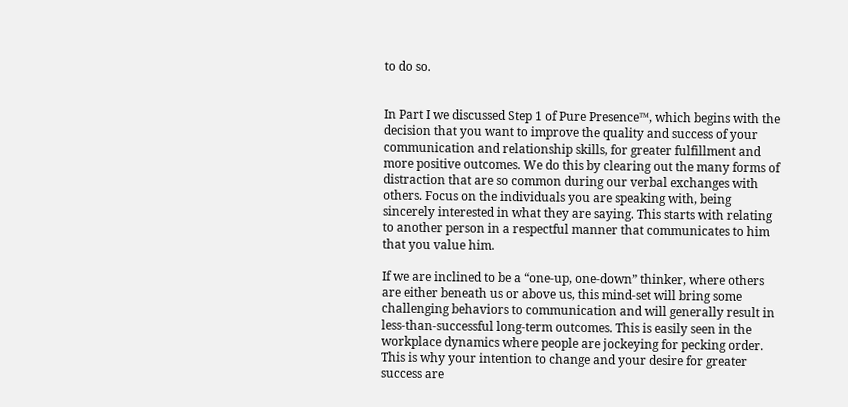to do so.


In Part I we discussed Step 1 of Pure Presence™, which begins with the decision that you want to improve the quality and success of your communication and relationship skills, for greater fulfillment and more positive outcomes. We do this by clearing out the many forms of distraction that are so common during our verbal exchanges with others. Focus on the individuals you are speaking with, being sincerely interested in what they are saying. This starts with relating to another person in a respectful manner that communicates to him that you value him.

If we are inclined to be a “one-up, one-down” thinker, where others are either beneath us or above us, this mind-set will bring some challenging behaviors to communication and will generally result in less-than-successful long-term outcomes. This is easily seen in the workplace dynamics where people are jockeying for pecking order. This is why your intention to change and your desire for greater success are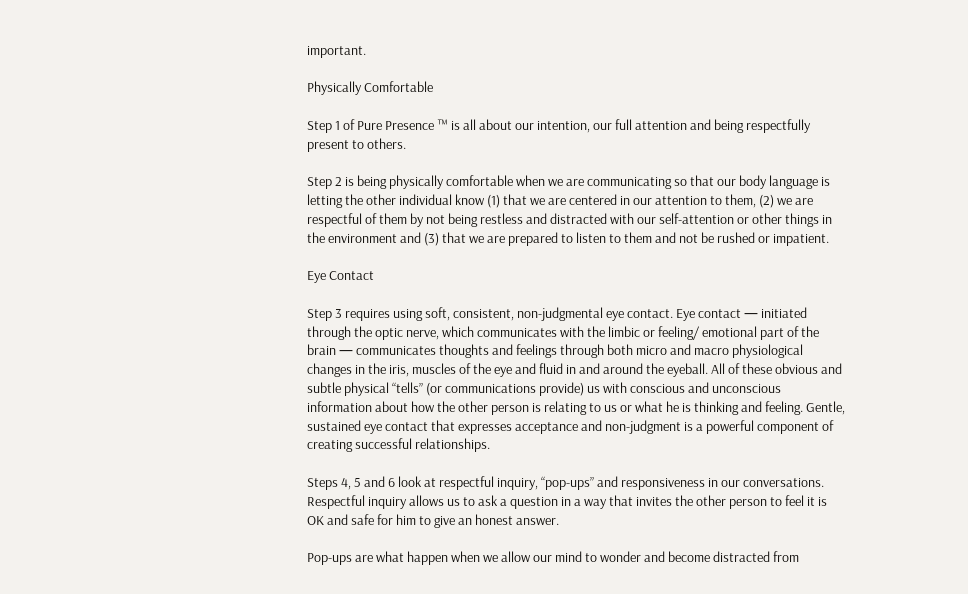important.

Physically Comfortable

Step 1 of Pure Presence ™ is all about our intention, our full attention and being respectfully present to others.

Step 2 is being physically comfortable when we are communicating so that our body language is letting the other individual know (1) that we are centered in our attention to them, (2) we are respectful of them by not being restless and distracted with our self-attention or other things in the environment and (3) that we are prepared to listen to them and not be rushed or impatient.

Eye Contact

Step 3 requires using soft, consistent, non-judgmental eye contact. Eye contact — initiated through the optic nerve, which communicates with the limbic or feeling/ emotional part of the brain — communicates thoughts and feelings through both micro and macro physiological changes in the iris, muscles of the eye and fluid in and around the eyeball. All of these obvious and subtle physical “tells” (or communications provide) us with conscious and unconscious information about how the other person is relating to us or what he is thinking and feeling. Gentle, sustained eye contact that expresses acceptance and non-judgment is a powerful component of creating successful relationships.

Steps 4, 5 and 6 look at respectful inquiry, “pop-ups” and responsiveness in our conversations. Respectful inquiry allows us to ask a question in a way that invites the other person to feel it is OK and safe for him to give an honest answer.

Pop-ups are what happen when we allow our mind to wonder and become distracted from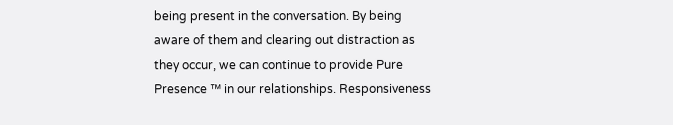being present in the conversation. By being aware of them and clearing out distraction as they occur, we can continue to provide Pure Presence ™ in our relationships. Responsiveness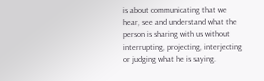is about communicating that we hear, see and understand what the person is sharing with us without interrupting, projecting, interjecting or judging what he is saying.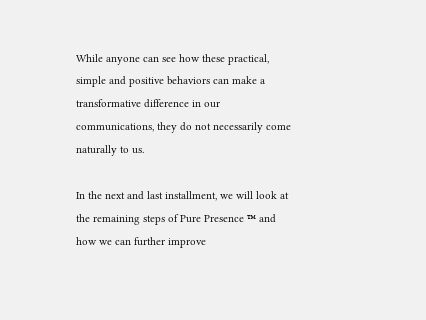While anyone can see how these practical, simple and positive behaviors can make a transformative difference in our communications, they do not necessarily come naturally to us.

In the next and last installment, we will look at the remaining steps of Pure Presence ™ and how we can further improve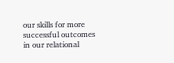our skills for more successful outcomes in our relational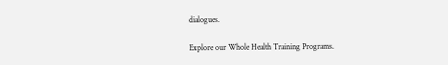dialogues.

Explore our Whole Health Training Programs.